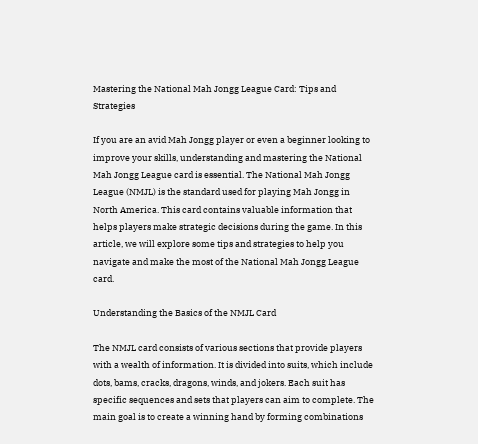Mastering the National Mah Jongg League Card: Tips and Strategies

If you are an avid Mah Jongg player or even a beginner looking to improve your skills, understanding and mastering the National Mah Jongg League card is essential. The National Mah Jongg League (NMJL) is the standard used for playing Mah Jongg in North America. This card contains valuable information that helps players make strategic decisions during the game. In this article, we will explore some tips and strategies to help you navigate and make the most of the National Mah Jongg League card.

Understanding the Basics of the NMJL Card

The NMJL card consists of various sections that provide players with a wealth of information. It is divided into suits, which include dots, bams, cracks, dragons, winds, and jokers. Each suit has specific sequences and sets that players can aim to complete. The main goal is to create a winning hand by forming combinations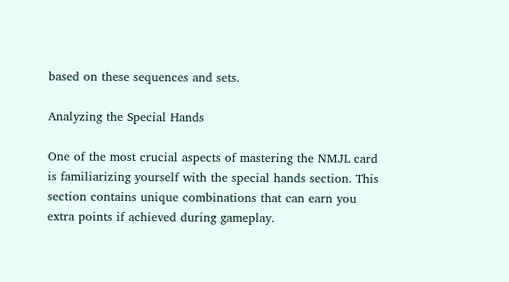based on these sequences and sets.

Analyzing the Special Hands

One of the most crucial aspects of mastering the NMJL card is familiarizing yourself with the special hands section. This section contains unique combinations that can earn you extra points if achieved during gameplay.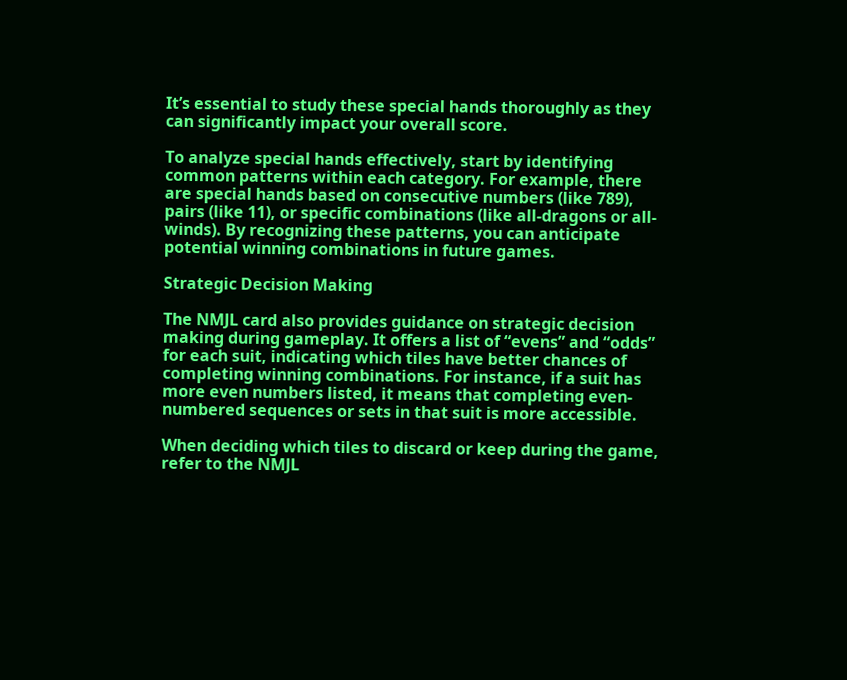It’s essential to study these special hands thoroughly as they can significantly impact your overall score.

To analyze special hands effectively, start by identifying common patterns within each category. For example, there are special hands based on consecutive numbers (like 789), pairs (like 11), or specific combinations (like all-dragons or all-winds). By recognizing these patterns, you can anticipate potential winning combinations in future games.

Strategic Decision Making

The NMJL card also provides guidance on strategic decision making during gameplay. It offers a list of “evens” and “odds” for each suit, indicating which tiles have better chances of completing winning combinations. For instance, if a suit has more even numbers listed, it means that completing even-numbered sequences or sets in that suit is more accessible.

When deciding which tiles to discard or keep during the game, refer to the NMJL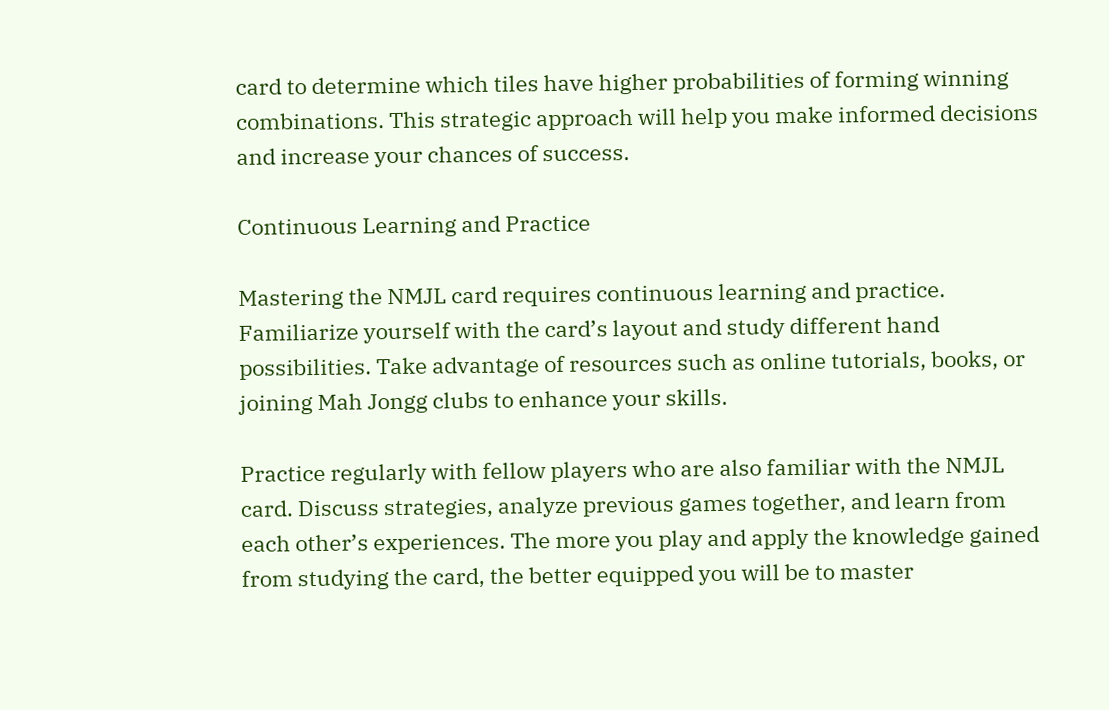card to determine which tiles have higher probabilities of forming winning combinations. This strategic approach will help you make informed decisions and increase your chances of success.

Continuous Learning and Practice

Mastering the NMJL card requires continuous learning and practice. Familiarize yourself with the card’s layout and study different hand possibilities. Take advantage of resources such as online tutorials, books, or joining Mah Jongg clubs to enhance your skills.

Practice regularly with fellow players who are also familiar with the NMJL card. Discuss strategies, analyze previous games together, and learn from each other’s experiences. The more you play and apply the knowledge gained from studying the card, the better equipped you will be to master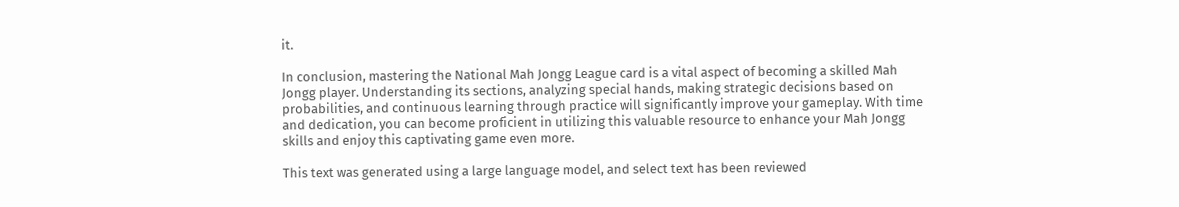it.

In conclusion, mastering the National Mah Jongg League card is a vital aspect of becoming a skilled Mah Jongg player. Understanding its sections, analyzing special hands, making strategic decisions based on probabilities, and continuous learning through practice will significantly improve your gameplay. With time and dedication, you can become proficient in utilizing this valuable resource to enhance your Mah Jongg skills and enjoy this captivating game even more.

This text was generated using a large language model, and select text has been reviewed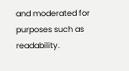and moderated for purposes such as readability.